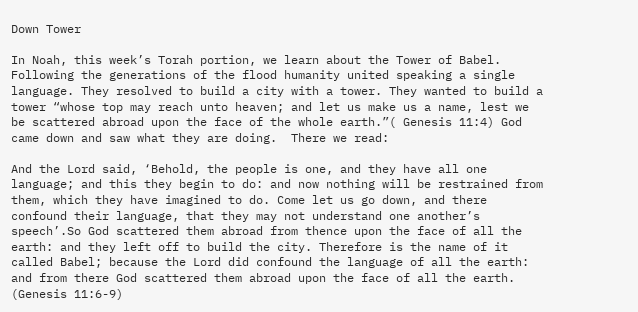Down Tower

In Noah, this week’s Torah portion, we learn about the Tower of Babel. Following the generations of the flood humanity united speaking a single language. They resolved to build a city with a tower. They wanted to build a tower “whose top may reach unto heaven; and let us make us a name, lest we be scattered abroad upon the face of the whole earth.”( Genesis 11:4) God came down and saw what they are doing.  There we read:

And the Lord said, ‘Behold, the people is one, and they have all one language; and this they begin to do: and now nothing will be restrained from them, which they have imagined to do. Come let us go down, and there confound their language, that they may not understand one another’s speech’.So God scattered them abroad from thence upon the face of all the earth: and they left off to build the city. Therefore is the name of it called Babel; because the Lord did confound the language of all the earth: and from there God scattered them abroad upon the face of all the earth. (Genesis 11:6-9)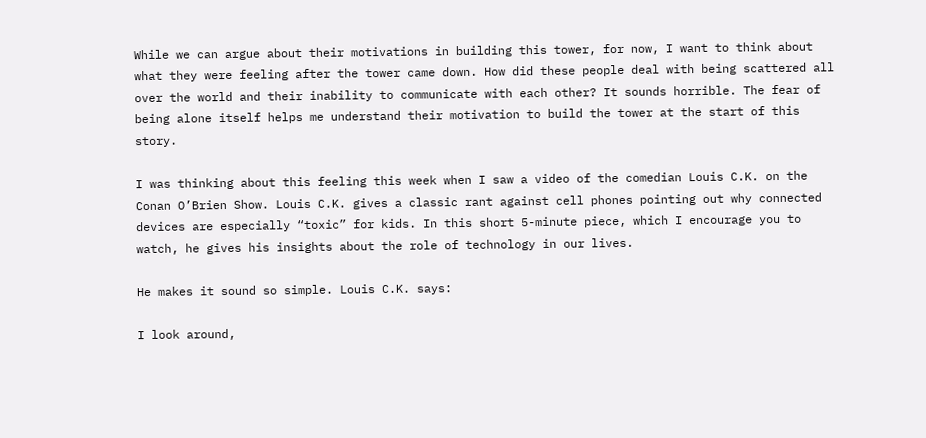While we can argue about their motivations in building this tower, for now, I want to think about what they were feeling after the tower came down. How did these people deal with being scattered all over the world and their inability to communicate with each other? It sounds horrible. The fear of being alone itself helps me understand their motivation to build the tower at the start of this story.

I was thinking about this feeling this week when I saw a video of the comedian Louis C.K. on the Conan O’Brien Show. Louis C.K. gives a classic rant against cell phones pointing out why connected devices are especially “toxic” for kids. In this short 5-minute piece, which I encourage you to watch, he gives his insights about the role of technology in our lives.

He makes it sound so simple. Louis C.K. says:

I look around,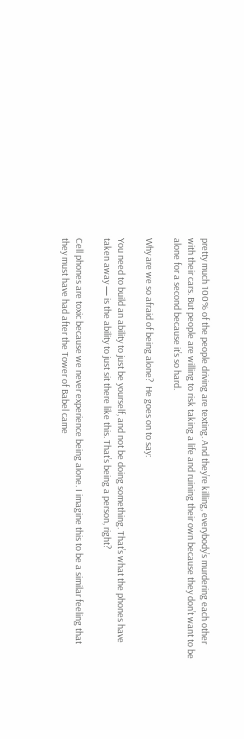pretty much 100% of the people driving are texting. And they’re killing, everybody’s murdering each other with their cars. But people are willing to risk taking a life and ruining their own because they don’t want to be alone for a second because it’s so hard.

Why are we so afraid of being alone?  He goes on to say:

You need to build an ability to just be yourself, and not be doing something. That’s what the phones have taken away — is the ability to just sit there like this. That’s being a person, right?

Cell phones are toxic because we never experience being alone. I imagine this to be a similar feeling that they must have had after the Tower of Babel came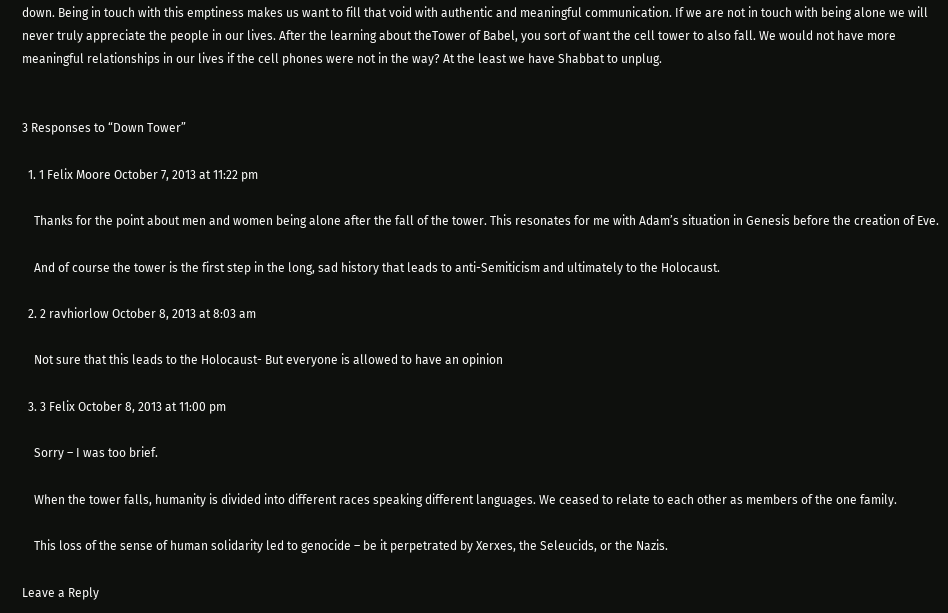down. Being in touch with this emptiness makes us want to fill that void with authentic and meaningful communication. If we are not in touch with being alone we will never truly appreciate the people in our lives. After the learning about theTower of Babel, you sort of want the cell tower to also fall. We would not have more meaningful relationships in our lives if the cell phones were not in the way? At the least we have Shabbat to unplug.


3 Responses to “Down Tower”

  1. 1 Felix Moore October 7, 2013 at 11:22 pm

    Thanks for the point about men and women being alone after the fall of the tower. This resonates for me with Adam’s situation in Genesis before the creation of Eve.

    And of course the tower is the first step in the long, sad history that leads to anti-Semiticism and ultimately to the Holocaust.

  2. 2 ravhiorlow October 8, 2013 at 8:03 am

    Not sure that this leads to the Holocaust- But everyone is allowed to have an opinion

  3. 3 Felix October 8, 2013 at 11:00 pm

    Sorry – I was too brief.

    When the tower falls, humanity is divided into different races speaking different languages. We ceased to relate to each other as members of the one family.

    This loss of the sense of human solidarity led to genocide – be it perpetrated by Xerxes, the Seleucids, or the Nazis.

Leave a Reply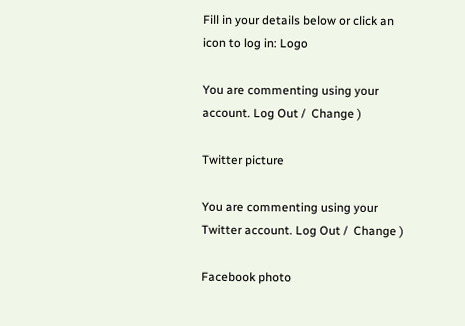Fill in your details below or click an icon to log in: Logo

You are commenting using your account. Log Out /  Change )

Twitter picture

You are commenting using your Twitter account. Log Out /  Change )

Facebook photo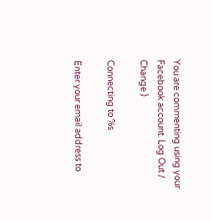You are commenting using your Facebook account. Log Out /  Change )

Connecting to %s

Enter your email address to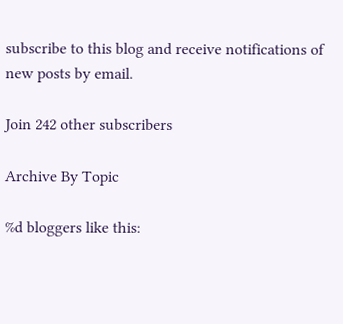subscribe to this blog and receive notifications of new posts by email.

Join 242 other subscribers

Archive By Topic

%d bloggers like this: